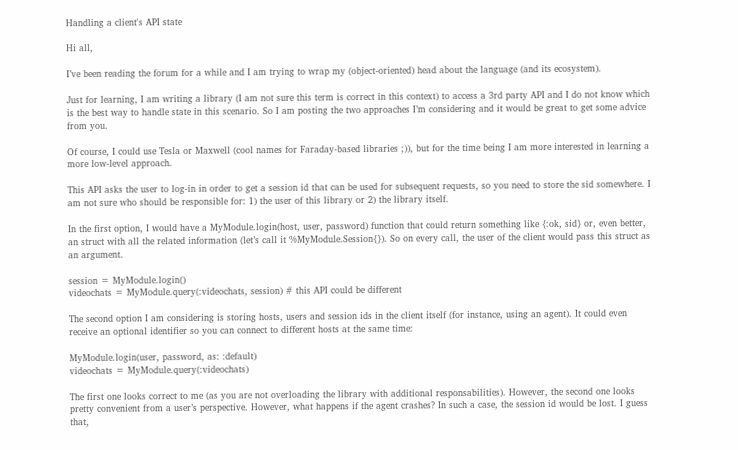Handling a client's API state

Hi all,

I’ve been reading the forum for a while and I am trying to wrap my (object-oriented) head about the language (and its ecosystem).

Just for learning, I am writing a library (I am not sure this term is correct in this context) to access a 3rd party API and I do not know which is the best way to handle state in this scenario. So I am posting the two approaches I’m considering and it would be great to get some advice from you.

Of course, I could use Tesla or Maxwell (cool names for Faraday-based libraries ;)), but for the time being I am more interested in learning a more low-level approach.

This API asks the user to log-in in order to get a session id that can be used for subsequent requests, so you need to store the sid somewhere. I am not sure who should be responsible for: 1) the user of this library or 2) the library itself.

In the first option, I would have a MyModule.login(host, user, password) function that could return something like {:ok, sid} or, even better, an struct with all the related information (let’s call it %MyModule.Session{}). So on every call, the user of the client would pass this struct as an argument.

session = MyModule.login()
videochats = MyModule.query(:videochats, session) # this API could be different

The second option I am considering is storing hosts, users and session ids in the client itself (for instance, using an agent). It could even receive an optional identifier so you can connect to different hosts at the same time:

MyModule.login(user, password, as: :default)
videochats = MyModule.query(:videochats)

The first one looks correct to me (as you are not overloading the library with additional responsabilities). However, the second one looks pretty convenient from a user’s perspective. However, what happens if the agent crashes? In such a case, the session id would be lost. I guess that,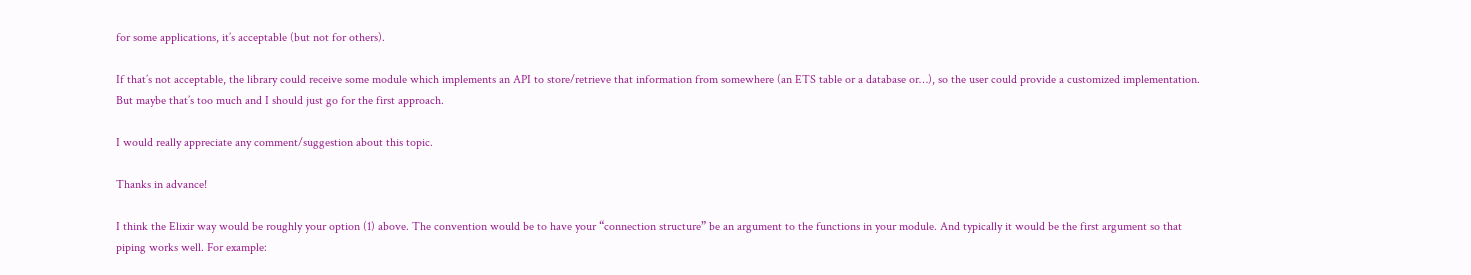for some applications, it’s acceptable (but not for others).

If that’s not acceptable, the library could receive some module which implements an API to store/retrieve that information from somewhere (an ETS table or a database or…), so the user could provide a customized implementation. But maybe that’s too much and I should just go for the first approach.

I would really appreciate any comment/suggestion about this topic.

Thanks in advance!

I think the Elixir way would be roughly your option (1) above. The convention would be to have your “connection structure” be an argument to the functions in your module. And typically it would be the first argument so that piping works well. For example: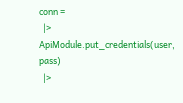conn =
  |> ApiModule.put_credentials(user, pass)
  |>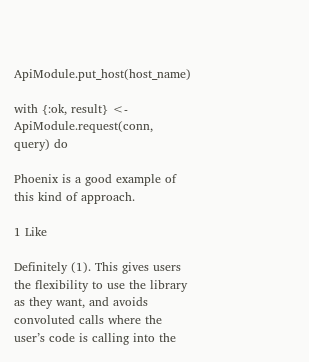ApiModule.put_host(host_name)

with {:ok, result} <- ApiModule.request(conn, query) do

Phoenix is a good example of this kind of approach.

1 Like

Definitely (1). This gives users the flexibility to use the library as they want, and avoids convoluted calls where the user’s code is calling into the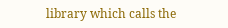library which calls the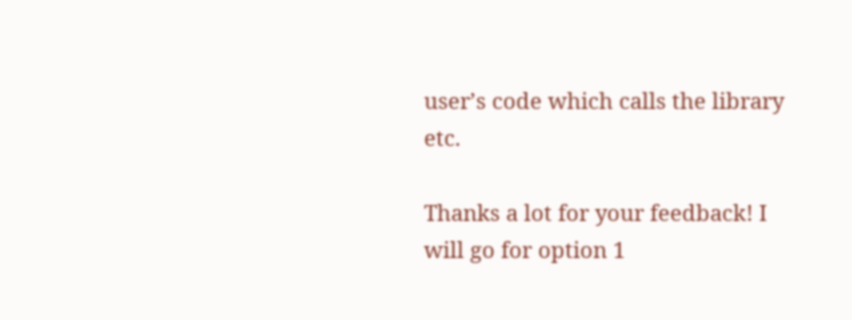user’s code which calls the library etc.

Thanks a lot for your feedback! I will go for option 1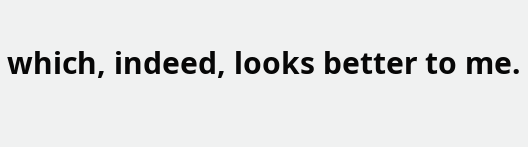which, indeed, looks better to me.